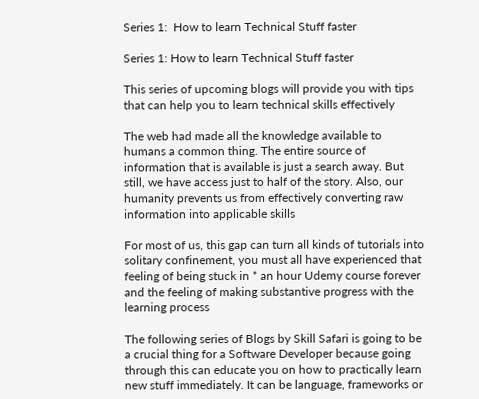Series 1:  How to learn Technical Stuff faster

Series 1: How to learn Technical Stuff faster

This series of upcoming blogs will provide you with tips that can help you to learn technical skills effectively

The web had made all the knowledge available to humans a common thing. The entire source of information that is available is just a search away. But still, we have access just to half of the story. Also, our humanity prevents us from effectively converting raw information into applicable skills

For most of us, this gap can turn all kinds of tutorials into solitary confinement, you must all have experienced that feeling of being stuck in * an hour Udemy course forever and the feeling of making substantive progress with the learning process

The following series of Blogs by Skill Safari is going to be a crucial thing for a Software Developer because going through this can educate you on how to practically learn new stuff immediately. It can be language, frameworks or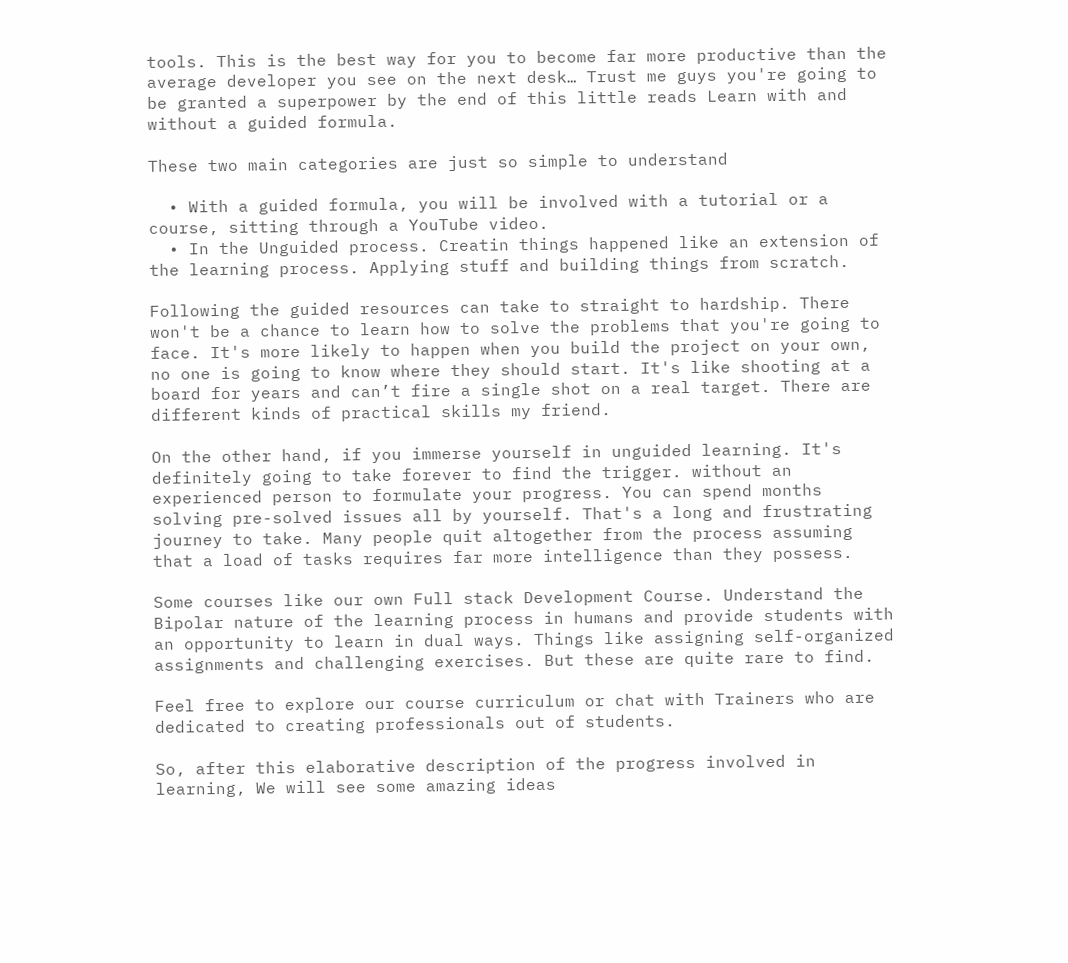tools. This is the best way for you to become far more productive than the average developer you see on the next desk… Trust me guys you're going to be granted a superpower by the end of this little reads Learn with and without a guided formula.

These two main categories are just so simple to understand

  • With a guided formula, you will be involved with a tutorial or a course, sitting through a YouTube video.
  • In the Unguided process. Creatin things happened like an extension of the learning process. Applying stuff and building things from scratch.

Following the guided resources can take to straight to hardship. There won't be a chance to learn how to solve the problems that you're going to face. It's more likely to happen when you build the project on your own, no one is going to know where they should start. It's like shooting at a board for years and can’t fire a single shot on a real target. There are different kinds of practical skills my friend.

On the other hand, if you immerse yourself in unguided learning. It's definitely going to take forever to find the trigger. without an experienced person to formulate your progress. You can spend months solving pre-solved issues all by yourself. That's a long and frustrating journey to take. Many people quit altogether from the process assuming that a load of tasks requires far more intelligence than they possess.

Some courses like our own Full stack Development Course. Understand the Bipolar nature of the learning process in humans and provide students with an opportunity to learn in dual ways. Things like assigning self-organized assignments and challenging exercises. But these are quite rare to find.

Feel free to explore our course curriculum or chat with Trainers who are dedicated to creating professionals out of students.

So, after this elaborative description of the progress involved in learning, We will see some amazing ideas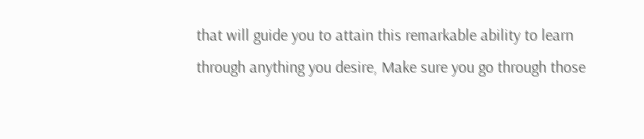that will guide you to attain this remarkable ability to learn through anything you desire, Make sure you go through those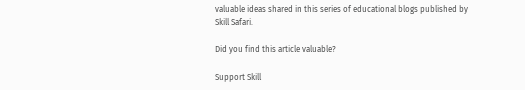valuable ideas shared in this series of educational blogs published by Skill Safari.

Did you find this article valuable?

Support Skill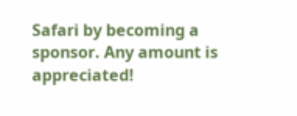Safari by becoming a sponsor. Any amount is appreciated!